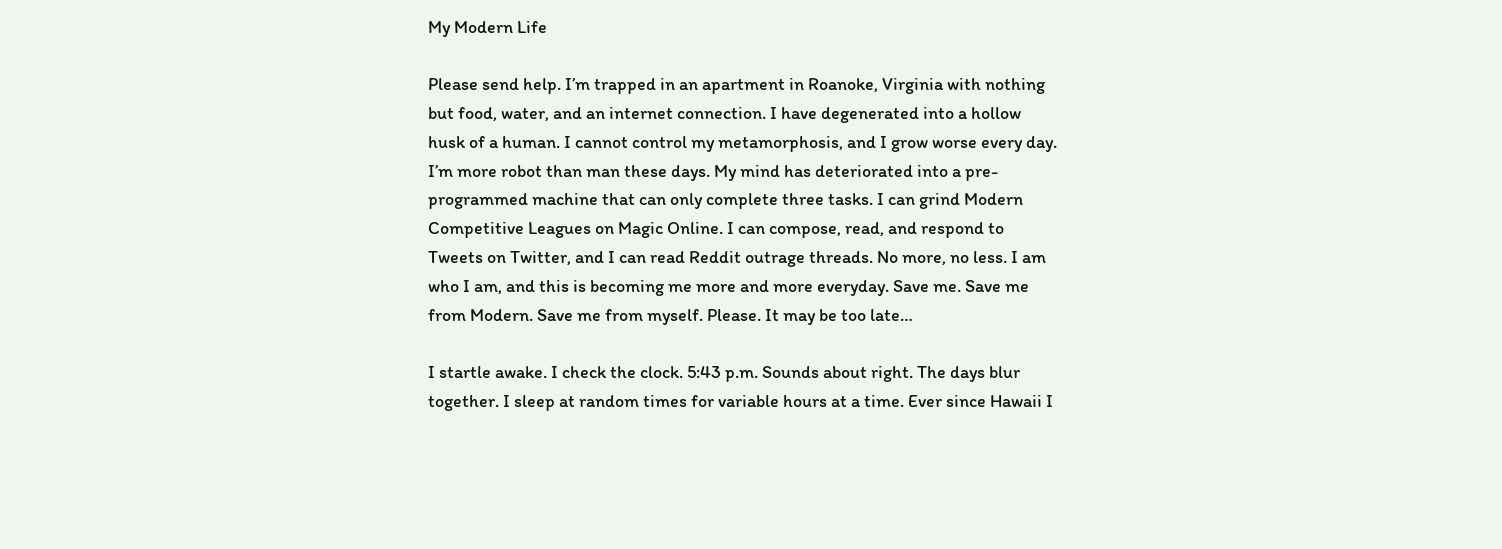My Modern Life

Please send help. I’m trapped in an apartment in Roanoke, Virginia with nothing but food, water, and an internet connection. I have degenerated into a hollow husk of a human. I cannot control my metamorphosis, and I grow worse every day. I’m more robot than man these days. My mind has deteriorated into a pre-programmed machine that can only complete three tasks. I can grind Modern Competitive Leagues on Magic Online. I can compose, read, and respond to Tweets on Twitter, and I can read Reddit outrage threads. No more, no less. I am who I am, and this is becoming me more and more everyday. Save me. Save me from Modern. Save me from myself. Please. It may be too late…

I startle awake. I check the clock. 5:43 p.m. Sounds about right. The days blur together. I sleep at random times for variable hours at a time. Ever since Hawaii I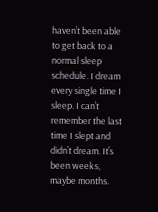haven’t been able to get back to a normal sleep schedule. I dream every single time I sleep. I can’t remember the last time I slept and didn’t dream. It’s been weeks, maybe months.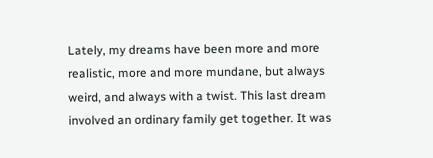Lately, my dreams have been more and more realistic, more and more mundane, but always weird, and always with a twist. This last dream involved an ordinary family get together. It was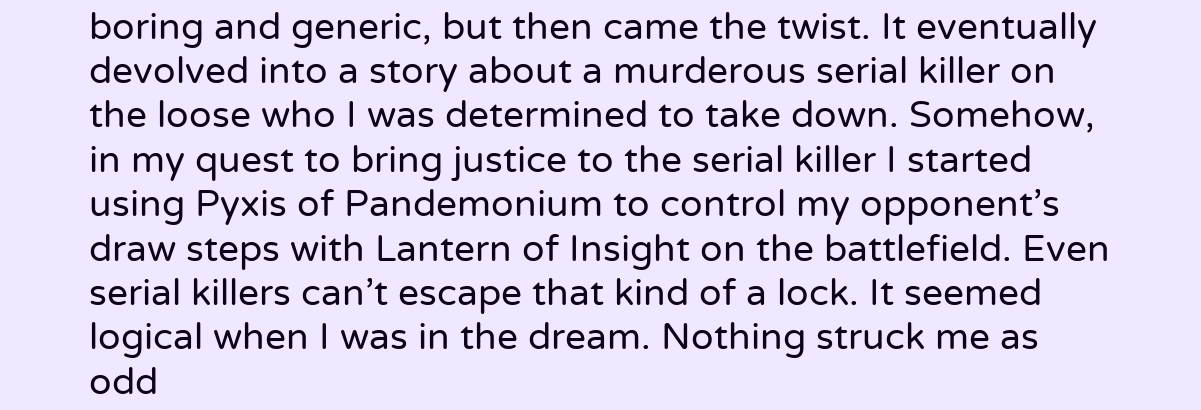boring and generic, but then came the twist. It eventually devolved into a story about a murderous serial killer on the loose who I was determined to take down. Somehow, in my quest to bring justice to the serial killer I started using Pyxis of Pandemonium to control my opponent’s draw steps with Lantern of Insight on the battlefield. Even serial killers can’t escape that kind of a lock. It seemed logical when I was in the dream. Nothing struck me as odd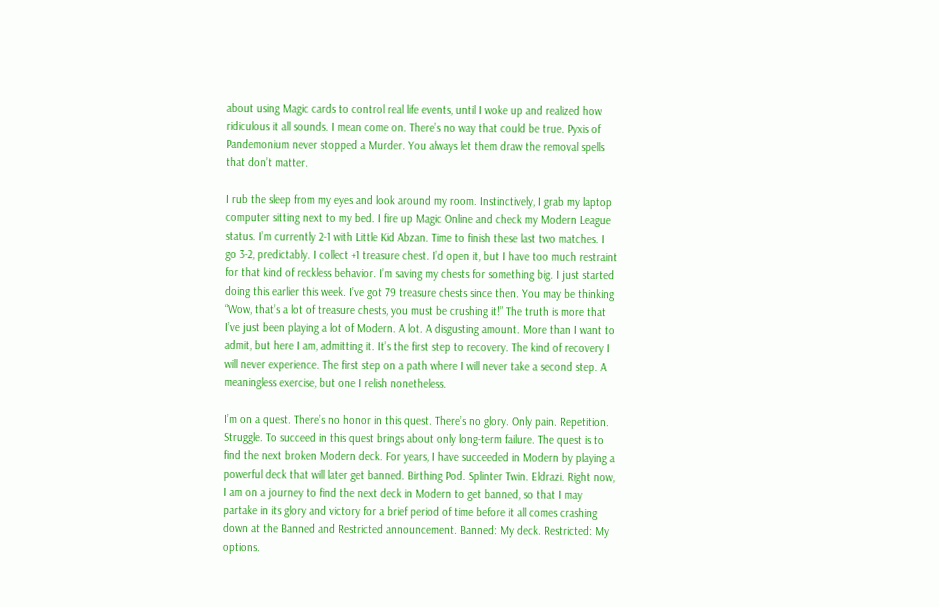about using Magic cards to control real life events, until I woke up and realized how ridiculous it all sounds. I mean come on. There’s no way that could be true. Pyxis of Pandemonium never stopped a Murder. You always let them draw the removal spells that don’t matter.

I rub the sleep from my eyes and look around my room. Instinctively, I grab my laptop computer sitting next to my bed. I fire up Magic Online and check my Modern League status. I’m currently 2-1 with Little Kid Abzan. Time to finish these last two matches. I go 3-2, predictably. I collect +1 treasure chest. I’d open it, but I have too much restraint for that kind of reckless behavior. I’m saving my chests for something big. I just started doing this earlier this week. I’ve got 79 treasure chests since then. You may be thinking “Wow, that’s a lot of treasure chests, you must be crushing it!” The truth is more that I’ve just been playing a lot of Modern. A lot. A disgusting amount. More than I want to admit, but here I am, admitting it. It’s the first step to recovery. The kind of recovery I will never experience. The first step on a path where I will never take a second step. A meaningless exercise, but one I relish nonetheless.

I’m on a quest. There’s no honor in this quest. There’s no glory. Only pain. Repetition. Struggle. To succeed in this quest brings about only long-term failure. The quest is to find the next broken Modern deck. For years, I have succeeded in Modern by playing a powerful deck that will later get banned. Birthing Pod. Splinter Twin. Eldrazi. Right now, I am on a journey to find the next deck in Modern to get banned, so that I may partake in its glory and victory for a brief period of time before it all comes crashing down at the Banned and Restricted announcement. Banned: My deck. Restricted: My options.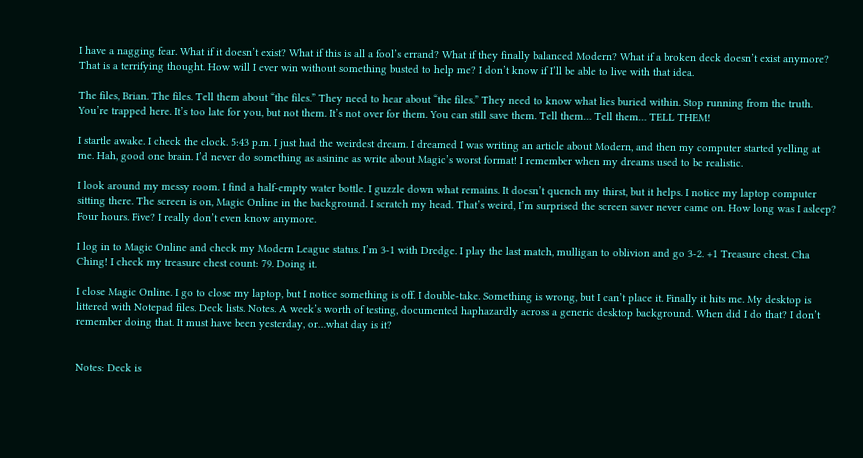I have a nagging fear. What if it doesn’t exist? What if this is all a fool’s errand? What if they finally balanced Modern? What if a broken deck doesn’t exist anymore? That is a terrifying thought. How will I ever win without something busted to help me? I don’t know if I’ll be able to live with that idea.

The files, Brian. The files. Tell them about “the files.” They need to hear about “the files.” They need to know what lies buried within. Stop running from the truth. You’re trapped here. It’s too late for you, but not them. It’s not over for them. You can still save them. Tell them… Tell them… TELL THEM!

I startle awake. I check the clock. 5:43 p.m. I just had the weirdest dream. I dreamed I was writing an article about Modern, and then my computer started yelling at me. Hah, good one brain. I’d never do something as asinine as write about Magic’s worst format! I remember when my dreams used to be realistic.

I look around my messy room. I find a half-empty water bottle. I guzzle down what remains. It doesn’t quench my thirst, but it helps. I notice my laptop computer sitting there. The screen is on, Magic Online in the background. I scratch my head. That’s weird, I’m surprised the screen saver never came on. How long was I asleep? Four hours. Five? I really don’t even know anymore.

I log in to Magic Online and check my Modern League status. I’m 3-1 with Dredge. I play the last match, mulligan to oblivion and go 3-2. +1 Treasure chest. Cha Ching! I check my treasure chest count: 79. Doing it.

I close Magic Online. I go to close my laptop, but I notice something is off. I double-take. Something is wrong, but I can’t place it. Finally it hits me. My desktop is littered with Notepad files. Deck lists. Notes. A week’s worth of testing, documented haphazardly across a generic desktop background. When did I do that? I don’t remember doing that. It must have been yesterday, or…what day is it?


Notes: Deck is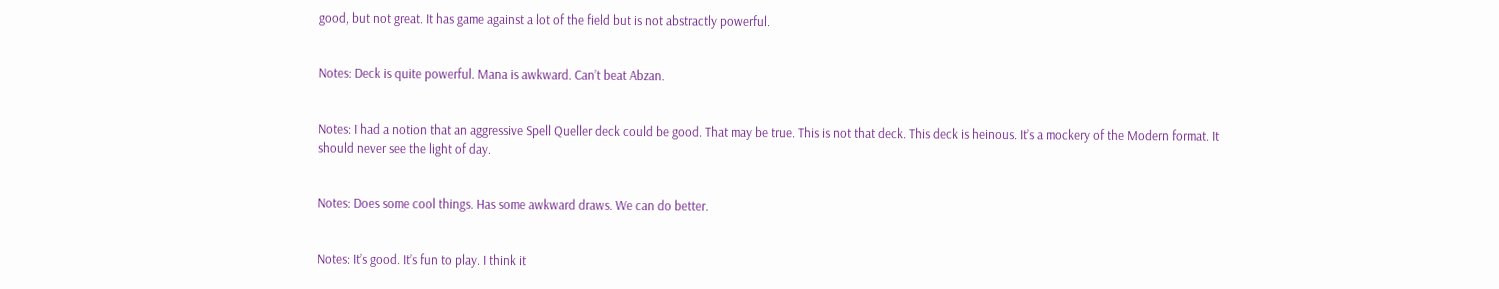good, but not great. It has game against a lot of the field but is not abstractly powerful.


Notes: Deck is quite powerful. Mana is awkward. Can’t beat Abzan.


Notes: I had a notion that an aggressive Spell Queller deck could be good. That may be true. This is not that deck. This deck is heinous. It’s a mockery of the Modern format. It should never see the light of day.


Notes: Does some cool things. Has some awkward draws. We can do better.


Notes: It’s good. It’s fun to play. I think it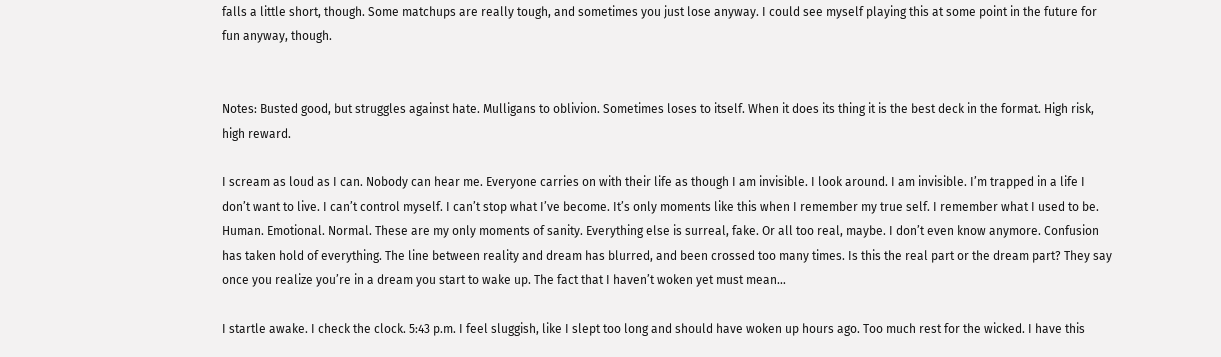falls a little short, though. Some matchups are really tough, and sometimes you just lose anyway. I could see myself playing this at some point in the future for fun anyway, though.


Notes: Busted good, but struggles against hate. Mulligans to oblivion. Sometimes loses to itself. When it does its thing it is the best deck in the format. High risk, high reward.

I scream as loud as I can. Nobody can hear me. Everyone carries on with their life as though I am invisible. I look around. I am invisible. I’m trapped in a life I don’t want to live. I can’t control myself. I can’t stop what I’ve become. It’s only moments like this when I remember my true self. I remember what I used to be. Human. Emotional. Normal. These are my only moments of sanity. Everything else is surreal, fake. Or all too real, maybe. I don’t even know anymore. Confusion has taken hold of everything. The line between reality and dream has blurred, and been crossed too many times. Is this the real part or the dream part? They say once you realize you’re in a dream you start to wake up. The fact that I haven’t woken yet must mean…

I startle awake. I check the clock. 5:43 p.m. I feel sluggish, like I slept too long and should have woken up hours ago. Too much rest for the wicked. I have this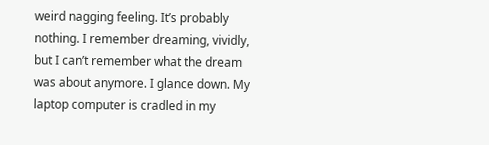weird nagging feeling. It’s probably nothing. I remember dreaming, vividly, but I can’t remember what the dream was about anymore. I glance down. My laptop computer is cradled in my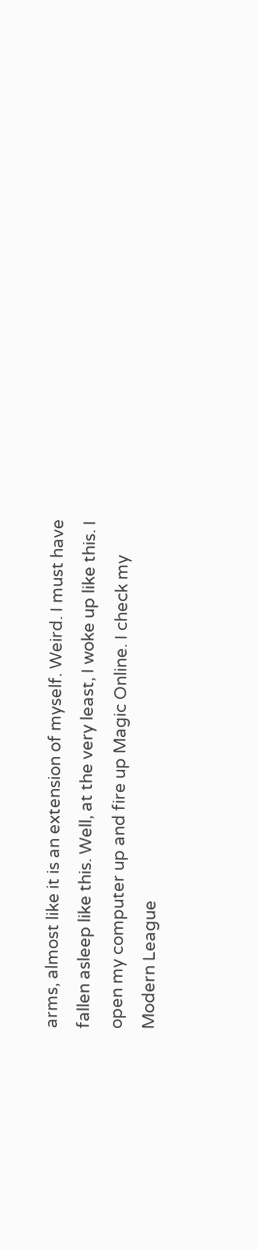arms, almost like it is an extension of myself. Weird. I must have fallen asleep like this. Well, at the very least, I woke up like this. I open my computer up and fire up Magic Online. I check my Modern League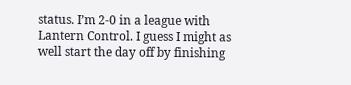status. I’m 2-0 in a league with Lantern Control. I guess I might as well start the day off by finishing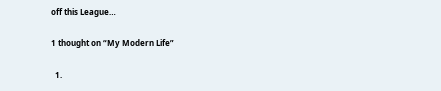off this League…

1 thought on “My Modern Life”

  1.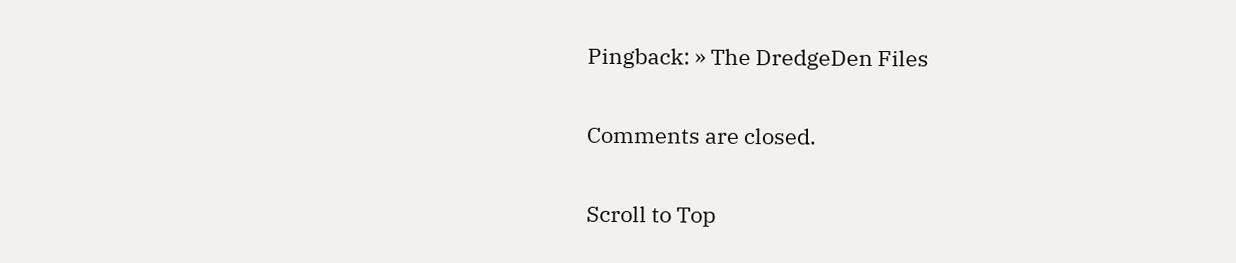Pingback: » The DredgeDen Files

Comments are closed.

Scroll to Top